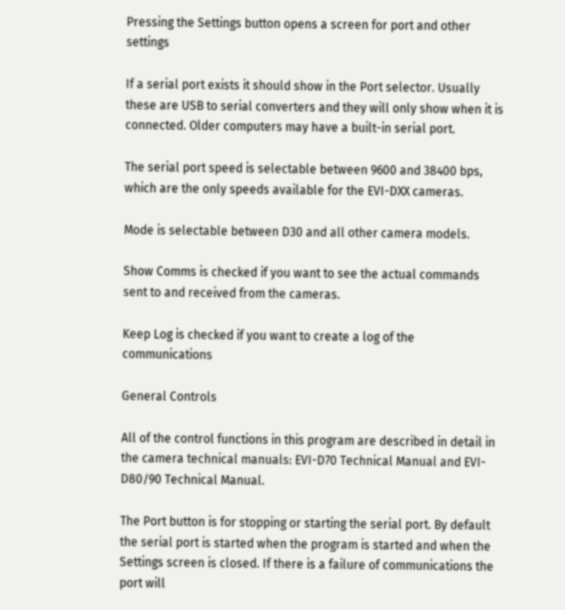Pressing the Settings button opens a screen for port and other settings

If a serial port exists it should show in the Port selector. Usually these are USB to serial converters and they will only show when it is connected. Older computers may have a built-in serial port.

The serial port speed is selectable between 9600 and 38400 bps, which are the only speeds available for the EVI-DXX cameras.

Mode is selectable between D30 and all other camera models.

Show Comms is checked if you want to see the actual commands sent to and received from the cameras.

Keep Log is checked if you want to create a log of the communications

General Controls

All of the control functions in this program are described in detail in the camera technical manuals: EVI-D70 Technical Manual and EVI-D80/90 Technical Manual.

The Port button is for stopping or starting the serial port. By default the serial port is started when the program is started and when the Settings screen is closed. If there is a failure of communications the port will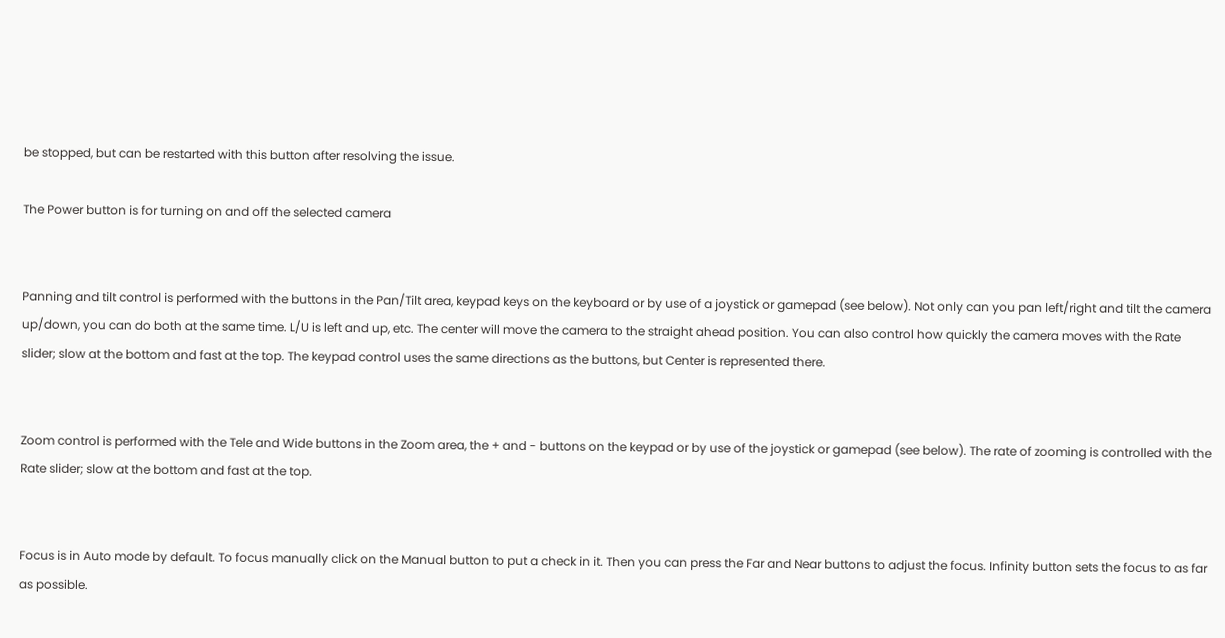be stopped, but can be restarted with this button after resolving the issue.

The Power button is for turning on and off the selected camera


Panning and tilt control is performed with the buttons in the Pan/Tilt area, keypad keys on the keyboard or by use of a joystick or gamepad (see below). Not only can you pan left/right and tilt the camera up/down, you can do both at the same time. L/U is left and up, etc. The center will move the camera to the straight ahead position. You can also control how quickly the camera moves with the Rate slider; slow at the bottom and fast at the top. The keypad control uses the same directions as the buttons, but Center is represented there.


Zoom control is performed with the Tele and Wide buttons in the Zoom area, the + and - buttons on the keypad or by use of the joystick or gamepad (see below). The rate of zooming is controlled with the Rate slider; slow at the bottom and fast at the top.


Focus is in Auto mode by default. To focus manually click on the Manual button to put a check in it. Then you can press the Far and Near buttons to adjust the focus. Infinity button sets the focus to as far as possible.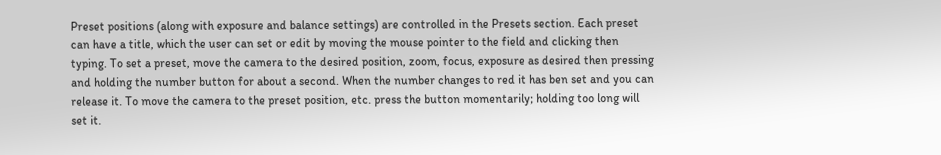Preset positions (along with exposure and balance settings) are controlled in the Presets section. Each preset can have a title, which the user can set or edit by moving the mouse pointer to the field and clicking then typing. To set a preset, move the camera to the desired position, zoom, focus, exposure as desired then pressing and holding the number button for about a second. When the number changes to red it has ben set and you can release it. To move the camera to the preset position, etc. press the button momentarily; holding too long will set it.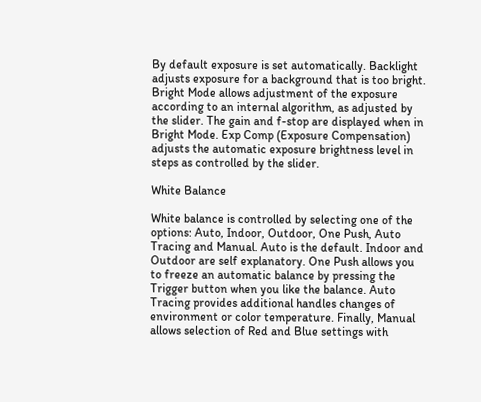By default exposure is set automatically. Backlight adjusts exposure for a background that is too bright. Bright Mode allows adjustment of the exposure according to an internal algorithm, as adjusted by the slider. The gain and f-stop are displayed when in Bright Mode. Exp Comp (Exposure Compensation) adjusts the automatic exposure brightness level in steps as controlled by the slider.

White Balance

White balance is controlled by selecting one of the options: Auto, Indoor, Outdoor, One Push, Auto Tracing and Manual. Auto is the default. Indoor and Outdoor are self explanatory. One Push allows you to freeze an automatic balance by pressing the Trigger button when you like the balance. Auto Tracing provides additional handles changes of environment or color temperature. Finally, Manual allows selection of Red and Blue settings with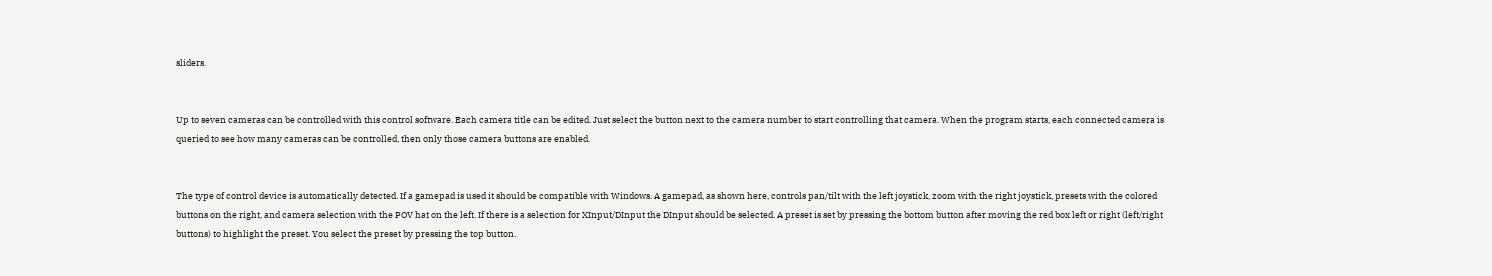sliders.


Up to seven cameras can be controlled with this control software. Each camera title can be edited. Just select the button next to the camera number to start controlling that camera. When the program starts, each connected camera is queried to see how many cameras can be controlled, then only those camera buttons are enabled.


The type of control device is automatically detected. If a gamepad is used it should be compatible with Windows. A gamepad, as shown here, controls pan/tilt with the left joystick, zoom with the right joystick, presets with the colored buttons on the right, and camera selection with the POV hat on the left. If there is a selection for XInput/DInput the DInput should be selected. A preset is set by pressing the bottom button after moving the red box left or right (left/right buttons) to highlight the preset. You select the preset by pressing the top button.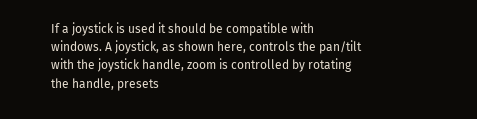If a joystick is used it should be compatible with windows. A joystick, as shown here, controls the pan/tilt with the joystick handle, zoom is controlled by rotating the handle, presets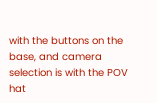with the buttons on the base, and camera selection is with the POV hat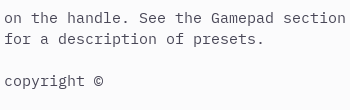on the handle. See the Gamepad section for a description of presets.

copyright ©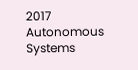2017 Autonomous Systems